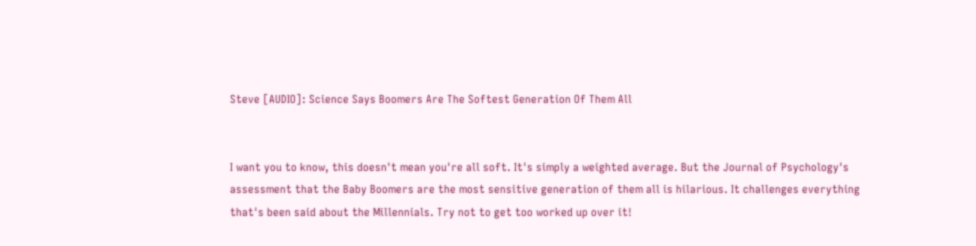Steve [AUDIO]: Science Says Boomers Are The Softest Generation Of Them All


I want you to know, this doesn't mean you're all soft. It's simply a weighted average. But the Journal of Psychology's assessment that the Baby Boomers are the most sensitive generation of them all is hilarious. It challenges everything that's been said about the Millennials. Try not to get too worked up over it!